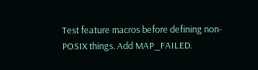Test feature macros before defining non-POSIX things. Add MAP_FAILED.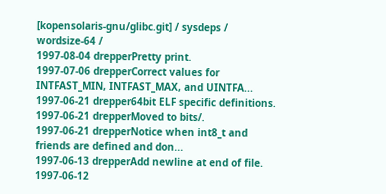[kopensolaris-gnu/glibc.git] / sysdeps / wordsize-64 /
1997-08-04 drepperPretty print.
1997-07-06 drepperCorrect values for INTFAST_MIN, INTFAST_MAX, and UINTFA...
1997-06-21 drepper64bit ELF specific definitions.
1997-06-21 drepperMoved to bits/.
1997-06-21 drepperNotice when int8_t and friends are defined and don...
1997-06-13 drepperAdd newline at end of file.
1997-06-12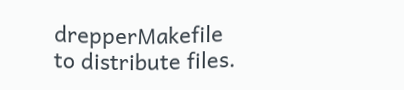drepperMakefile to distribute files.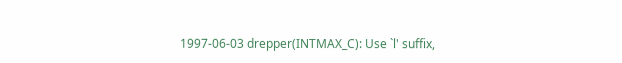1997-06-03 drepper(INTMAX_C): Use `l' suffix,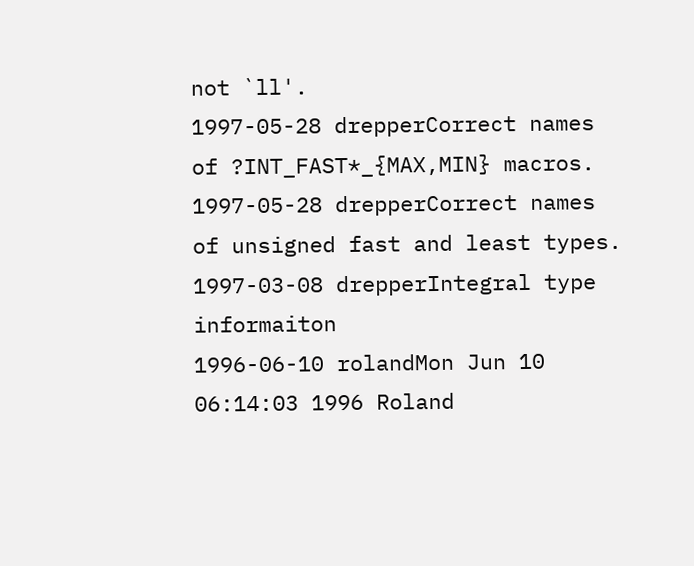not `ll'.
1997-05-28 drepperCorrect names of ?INT_FAST*_{MAX,MIN} macros.
1997-05-28 drepperCorrect names of unsigned fast and least types.
1997-03-08 drepperIntegral type informaiton
1996-06-10 rolandMon Jun 10 06:14:03 1996 Roland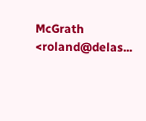McGrath <roland@delas...